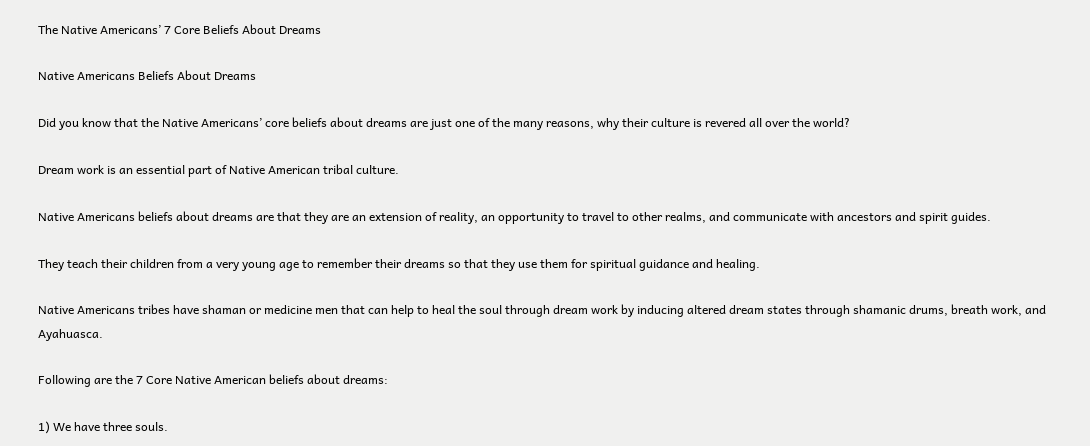The Native Americans’ 7 Core Beliefs About Dreams

Native Americans Beliefs About Dreams

Did you know that the Native Americans’ core beliefs about dreams are just one of the many reasons, why their culture is revered all over the world?

Dream work is an essential part of Native American tribal culture.

Native Americans beliefs about dreams are that they are an extension of reality, an opportunity to travel to other realms, and communicate with ancestors and spirit guides.

They teach their children from a very young age to remember their dreams so that they use them for spiritual guidance and healing.

Native Americans tribes have shaman or medicine men that can help to heal the soul through dream work by inducing altered dream states through shamanic drums, breath work, and Ayahuasca.

Following are the 7 Core Native American beliefs about dreams:

1) We have three souls.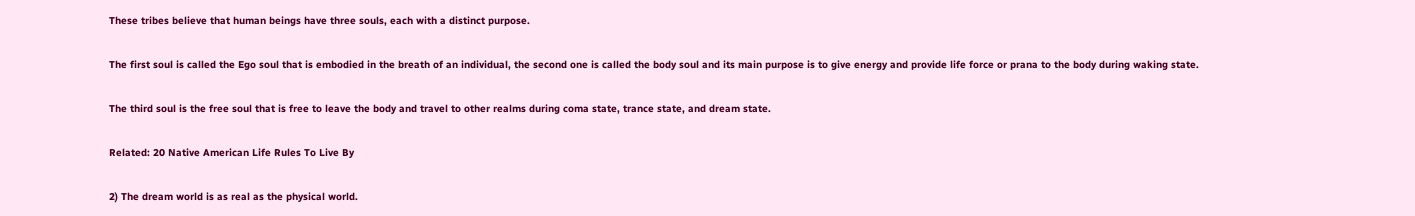These tribes believe that human beings have three souls, each with a distinct purpose.

The first soul is called the Ego soul that is embodied in the breath of an individual, the second one is called the body soul and its main purpose is to give energy and provide life force or prana to the body during waking state.

The third soul is the free soul that is free to leave the body and travel to other realms during coma state, trance state, and dream state.

Related: 20 Native American Life Rules To Live By

2) The dream world is as real as the physical world.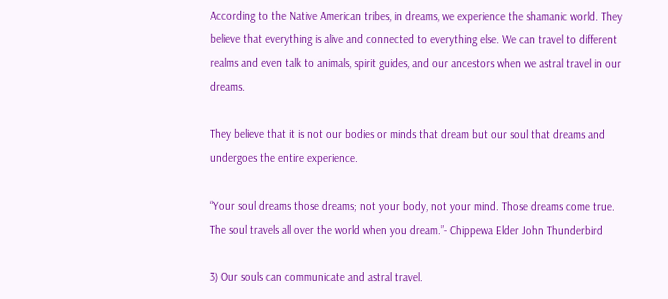According to the Native American tribes, in dreams, we experience the shamanic world. They believe that everything is alive and connected to everything else. We can travel to different realms and even talk to animals, spirit guides, and our ancestors when we astral travel in our dreams.

They believe that it is not our bodies or minds that dream but our soul that dreams and undergoes the entire experience.

“Your soul dreams those dreams; not your body, not your mind. Those dreams come true. The soul travels all over the world when you dream.”- Chippewa Elder John Thunderbird

3) Our souls can communicate and astral travel.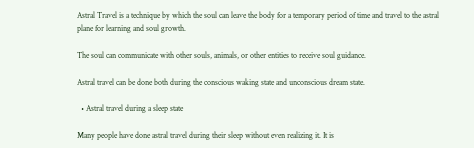Astral Travel is a technique by which the soul can leave the body for a temporary period of time and travel to the astral plane for learning and soul growth.

The soul can communicate with other souls, animals, or other entities to receive soul guidance.

Astral travel can be done both during the conscious waking state and unconscious dream state.

  • Astral travel during a sleep state

Many people have done astral travel during their sleep without even realizing it. It is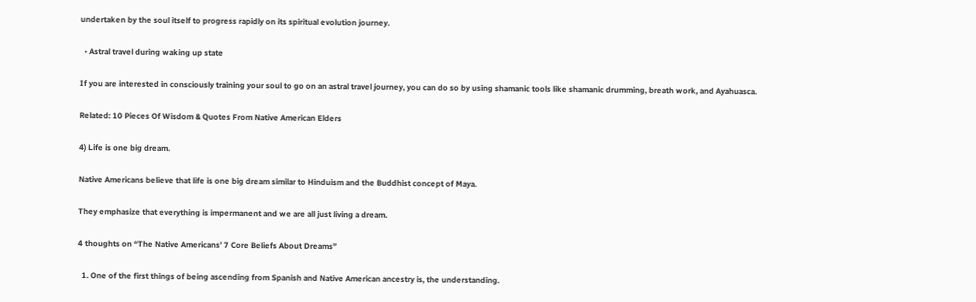undertaken by the soul itself to progress rapidly on its spiritual evolution journey.

  • Astral travel during waking up state

If you are interested in consciously training your soul to go on an astral travel journey, you can do so by using shamanic tools like shamanic drumming, breath work, and Ayahuasca.

Related: 10 Pieces Of Wisdom & Quotes From Native American Elders

4) Life is one big dream.

Native Americans believe that life is one big dream similar to Hinduism and the Buddhist concept of Maya.

They emphasize that everything is impermanent and we are all just living a dream.

4 thoughts on “The Native Americans’ 7 Core Beliefs About Dreams”

  1. One of the first things of being ascending from Spanish and Native American ancestry is, the understanding.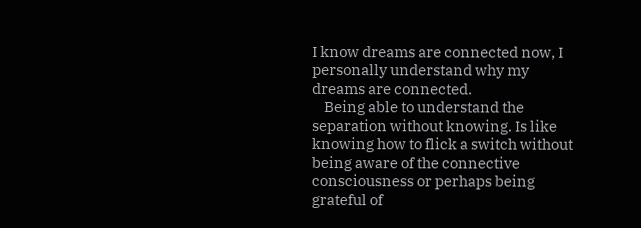I know dreams are connected now, I personally understand why my dreams are connected.
    Being able to understand the separation without knowing. Is like knowing how to flick a switch without being aware of the connective consciousness or perhaps being grateful of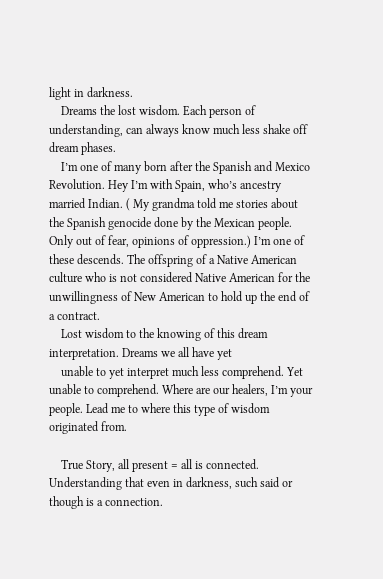light in darkness.
    Dreams the lost wisdom. Each person of understanding, can always know much less shake off dream phases.
    I’m one of many born after the Spanish and Mexico Revolution. Hey I’m with Spain, who’s ancestry married Indian. ( My grandma told me stories about the Spanish genocide done by the Mexican people. Only out of fear, opinions of oppression.) I’m one of these descends. The offspring of a Native American culture who is not considered Native American for the unwillingness of New American to hold up the end of a contract.
    Lost wisdom to the knowing of this dream interpretation. Dreams we all have yet
    unable to yet interpret much less comprehend. Yet unable to comprehend. Where are our healers, I’m your people. Lead me to where this type of wisdom originated from.

    True Story, all present = all is connected. Understanding that even in darkness, such said or though is a connection.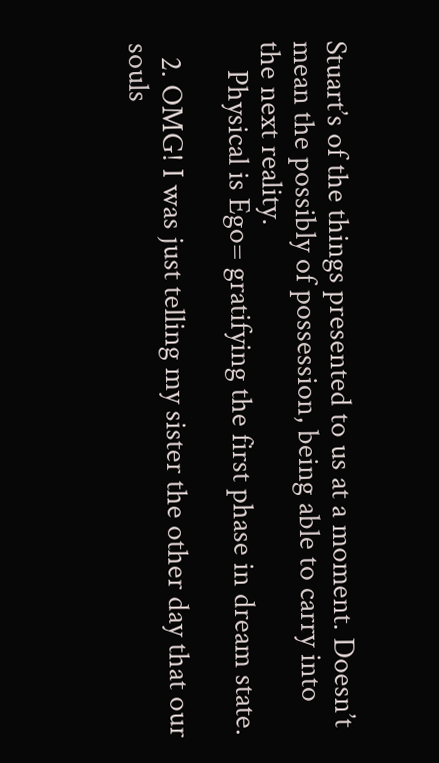Stuart’s of the things presented to us at a moment. Doesn’t mean the possibly of possession, being able to carry into the next reality.
    Physical is Ego= gratifying the first phase in dream state.

  2. OMG! I was just telling my sister the other day that our souls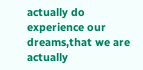actually do experience our dreams,that we are actually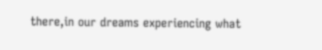there,in our dreams experiencing what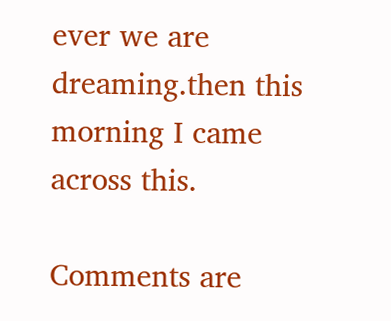ever we are dreaming.then this morning I came across this.

Comments are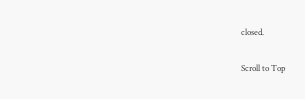closed.

Scroll to Top